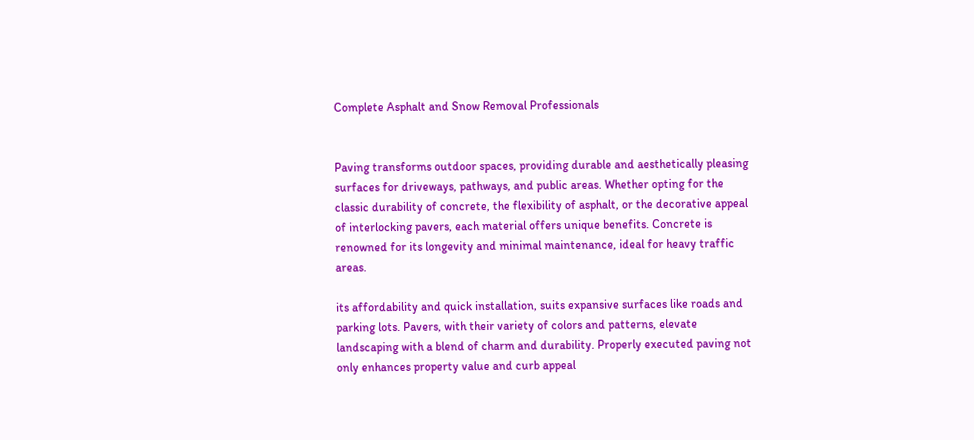Complete Asphalt and Snow Removal Professionals


Paving transforms outdoor spaces, providing durable and aesthetically pleasing surfaces for driveways, pathways, and public areas. Whether opting for the classic durability of concrete, the flexibility of asphalt, or the decorative appeal of interlocking pavers, each material offers unique benefits. Concrete is renowned for its longevity and minimal maintenance, ideal for heavy traffic areas.

its affordability and quick installation, suits expansive surfaces like roads and parking lots. Pavers, with their variety of colors and patterns, elevate landscaping with a blend of charm and durability. Properly executed paving not only enhances property value and curb appeal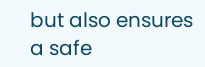but also ensures a safe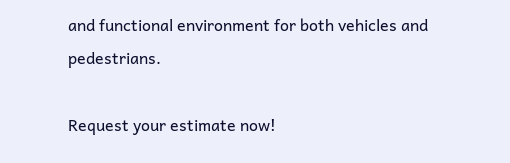and functional environment for both vehicles and pedestrians.

Request your estimate now!